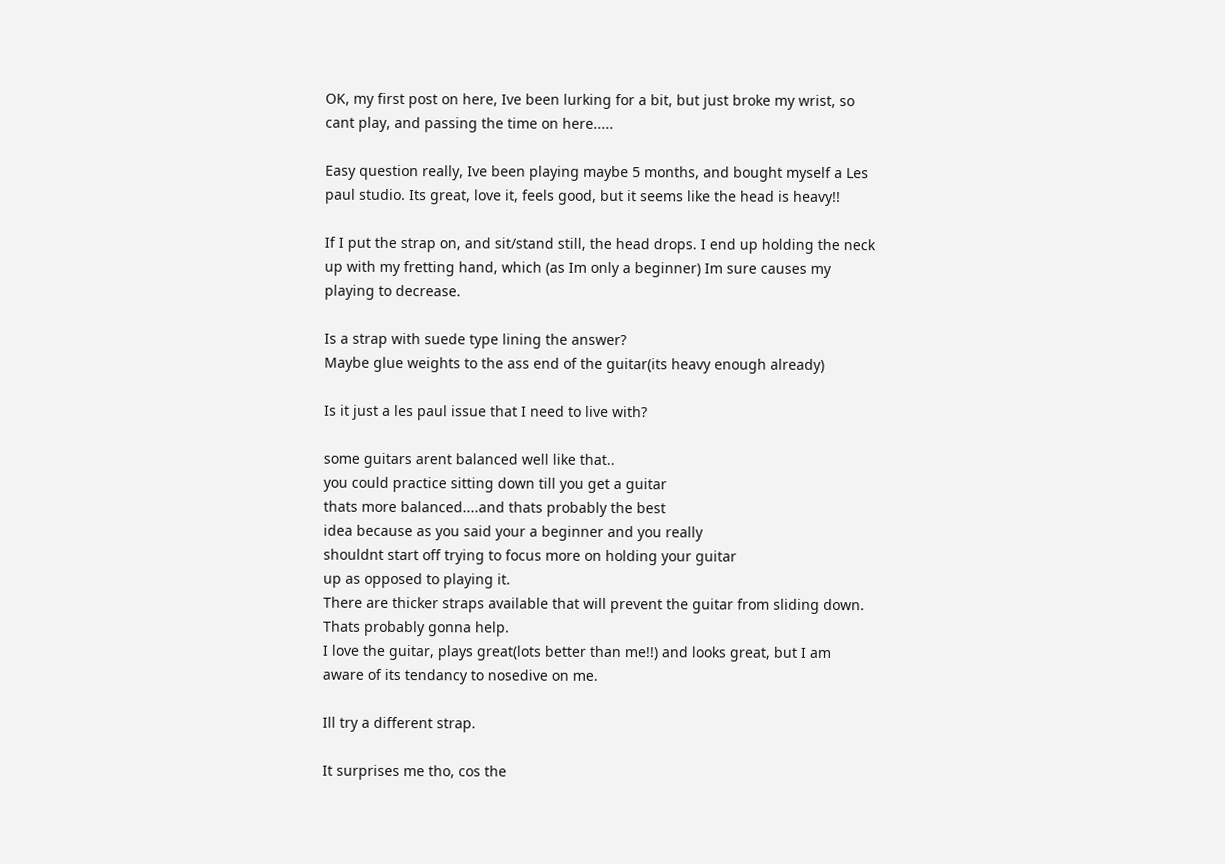OK, my first post on here, Ive been lurking for a bit, but just broke my wrist, so cant play, and passing the time on here.....

Easy question really, Ive been playing maybe 5 months, and bought myself a Les paul studio. Its great, love it, feels good, but it seems like the head is heavy!!

If I put the strap on, and sit/stand still, the head drops. I end up holding the neck up with my fretting hand, which (as Im only a beginner) Im sure causes my playing to decrease.

Is a strap with suede type lining the answer?
Maybe glue weights to the ass end of the guitar(its heavy enough already)

Is it just a les paul issue that I need to live with?

some guitars arent balanced well like that..
you could practice sitting down till you get a guitar
thats more balanced....and thats probably the best
idea because as you said your a beginner and you really
shouldnt start off trying to focus more on holding your guitar
up as opposed to playing it.
There are thicker straps available that will prevent the guitar from sliding down.
Thats probably gonna help.
I love the guitar, plays great(lots better than me!!) and looks great, but I am aware of its tendancy to nosedive on me.

Ill try a different strap.

It surprises me tho, cos the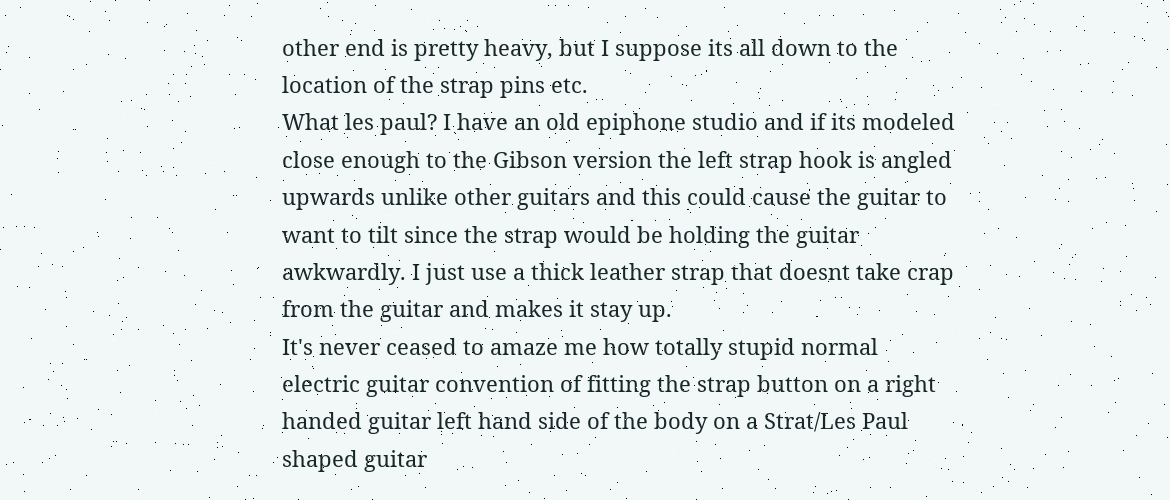other end is pretty heavy, but I suppose its all down to the location of the strap pins etc.
What les paul? I have an old epiphone studio and if its modeled close enough to the Gibson version the left strap hook is angled upwards unlike other guitars and this could cause the guitar to want to tilt since the strap would be holding the guitar awkwardly. I just use a thick leather strap that doesnt take crap from the guitar and makes it stay up.
It's never ceased to amaze me how totally stupid normal electric guitar convention of fitting the strap button on a right handed guitar left hand side of the body on a Strat/Les Paul shaped guitar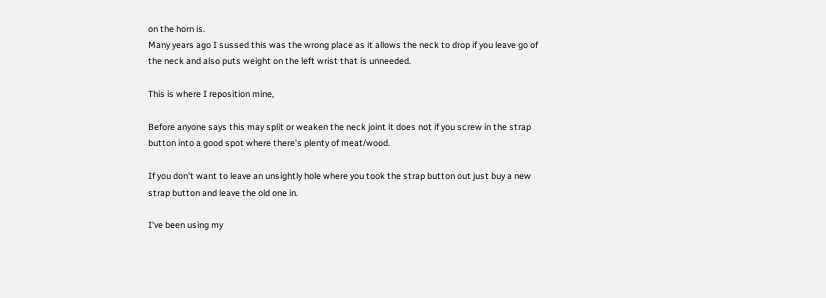on the horn is.
Many years ago I sussed this was the wrong place as it allows the neck to drop if you leave go of the neck and also puts weight on the left wrist that is unneeded.

This is where I reposition mine,

Before anyone says this may split or weaken the neck joint it does not if you screw in the strap button into a good spot where there's plenty of meat/wood.

If you don't want to leave an unsightly hole where you took the strap button out just buy a new strap button and leave the old one in.

I've been using my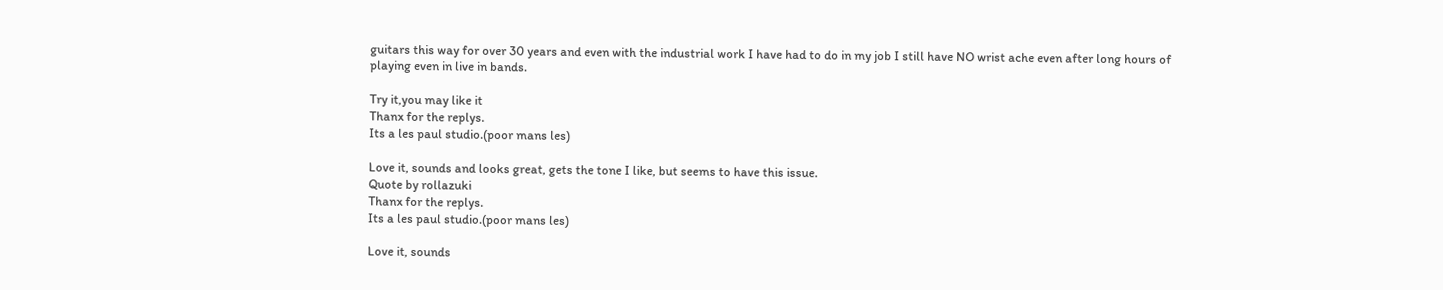guitars this way for over 30 years and even with the industrial work I have had to do in my job I still have NO wrist ache even after long hours of playing even in live in bands.

Try it,you may like it
Thanx for the replys.
Its a les paul studio.(poor mans les)

Love it, sounds and looks great, gets the tone I like, but seems to have this issue.
Quote by rollazuki
Thanx for the replys.
Its a les paul studio.(poor mans les)

Love it, sounds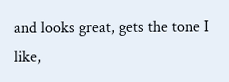and looks great, gets the tone I like,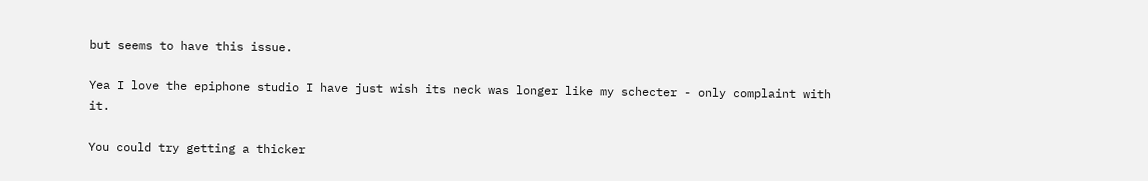but seems to have this issue.

Yea I love the epiphone studio I have just wish its neck was longer like my schecter - only complaint with it.

You could try getting a thicker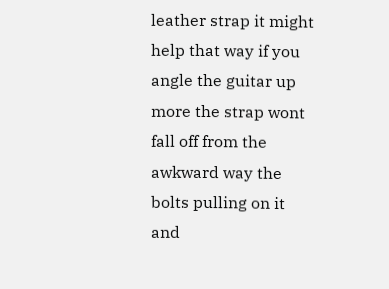leather strap it might help that way if you angle the guitar up more the strap wont fall off from the awkward way the bolts pulling on it and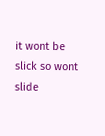it wont be slick so wont slide